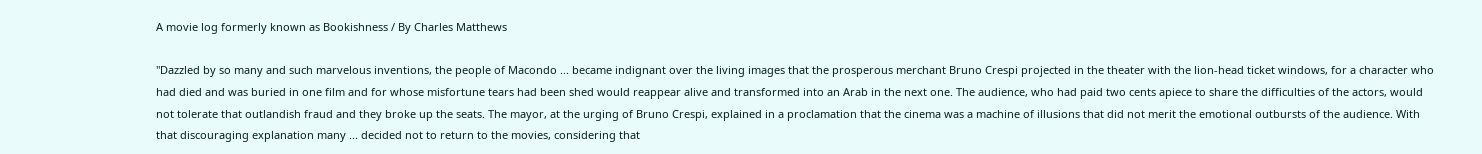A movie log formerly known as Bookishness / By Charles Matthews

"Dazzled by so many and such marvelous inventions, the people of Macondo ... became indignant over the living images that the prosperous merchant Bruno Crespi projected in the theater with the lion-head ticket windows, for a character who had died and was buried in one film and for whose misfortune tears had been shed would reappear alive and transformed into an Arab in the next one. The audience, who had paid two cents apiece to share the difficulties of the actors, would not tolerate that outlandish fraud and they broke up the seats. The mayor, at the urging of Bruno Crespi, explained in a proclamation that the cinema was a machine of illusions that did not merit the emotional outbursts of the audience. With that discouraging explanation many ... decided not to return to the movies, considering that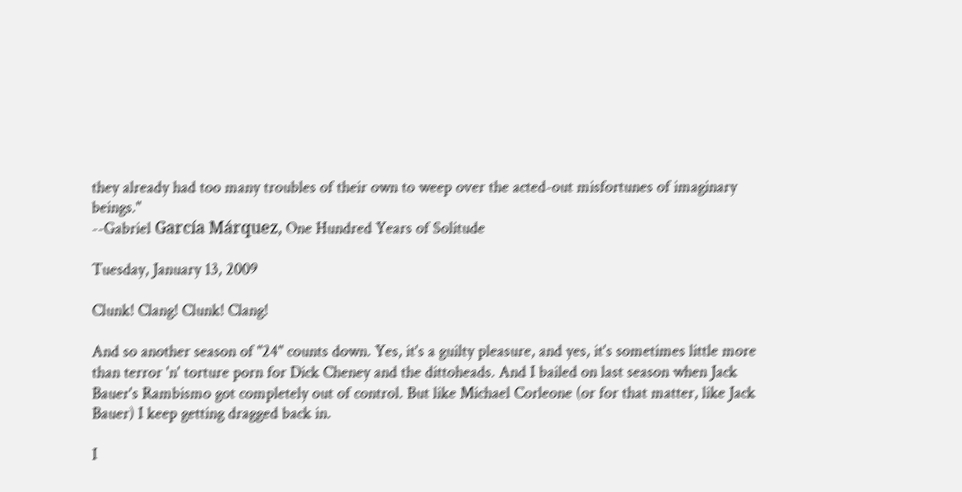they already had too many troubles of their own to weep over the acted-out misfortunes of imaginary beings."
--Gabriel García Márquez, One Hundred Years of Solitude

Tuesday, January 13, 2009

Clunk! Clang! Clunk! Clang!

And so another season of "24" counts down. Yes, it's a guilty pleasure, and yes, it's sometimes little more than terror 'n' torture porn for Dick Cheney and the dittoheads. And I bailed on last season when Jack Bauer's Rambismo got completely out of control. But like Michael Corleone (or for that matter, like Jack Bauer) I keep getting dragged back in.

I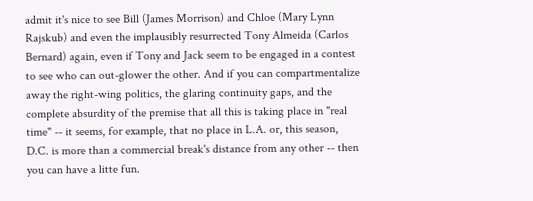admit it's nice to see Bill (James Morrison) and Chloe (Mary Lynn Rajskub) and even the implausibly resurrected Tony Almeida (Carlos Bernard) again, even if Tony and Jack seem to be engaged in a contest to see who can out-glower the other. And if you can compartmentalize away the right-wing politics, the glaring continuity gaps, and the complete absurdity of the premise that all this is taking place in "real time" -- it seems, for example, that no place in L.A. or, this season, D.C. is more than a commercial break's distance from any other -- then you can have a litte fun.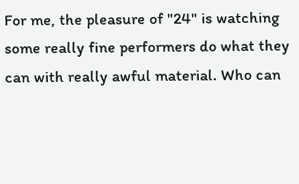For me, the pleasure of "24" is watching some really fine performers do what they can with really awful material. Who can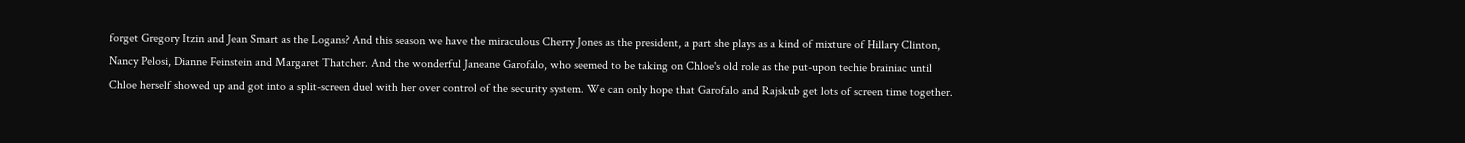forget Gregory Itzin and Jean Smart as the Logans? And this season we have the miraculous Cherry Jones as the president, a part she plays as a kind of mixture of Hillary Clinton, Nancy Pelosi, Dianne Feinstein and Margaret Thatcher. And the wonderful Janeane Garofalo, who seemed to be taking on Chloe's old role as the put-upon techie brainiac until Chloe herself showed up and got into a split-screen duel with her over control of the security system. We can only hope that Garofalo and Rajskub get lots of screen time together.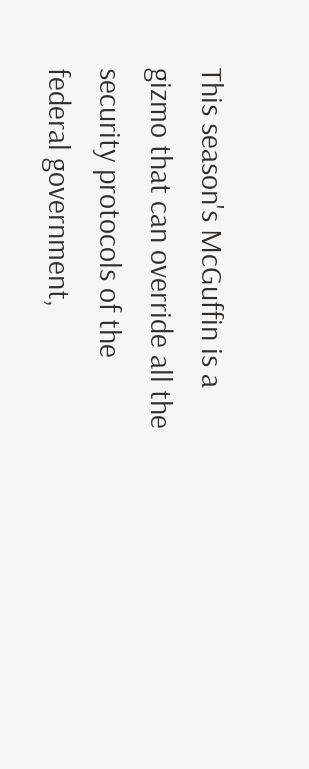This season's McGuffin is a gizmo that can override all the security protocols of the federal government,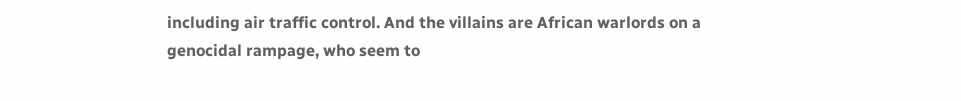including air traffic control. And the villains are African warlords on a genocidal rampage, who seem to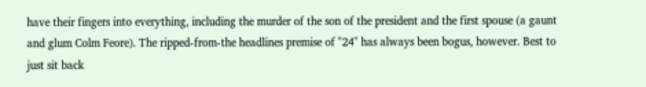have their fingers into everything, including the murder of the son of the president and the first spouse (a gaunt and glum Colm Feore). The ripped-from-the headlines premise of "24" has always been bogus, however. Best to just sit back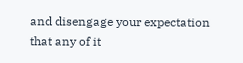and disengage your expectation that any of it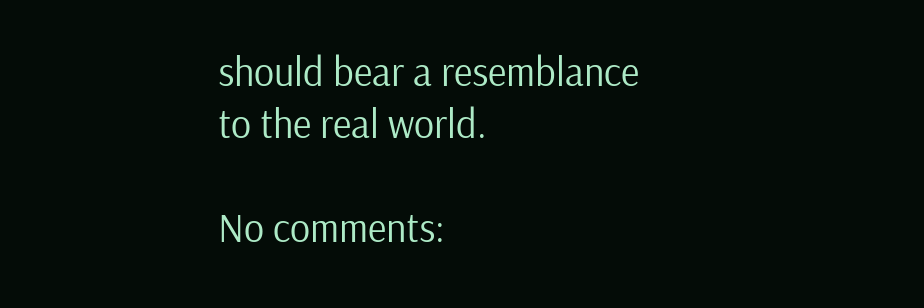should bear a resemblance to the real world.

No comments: